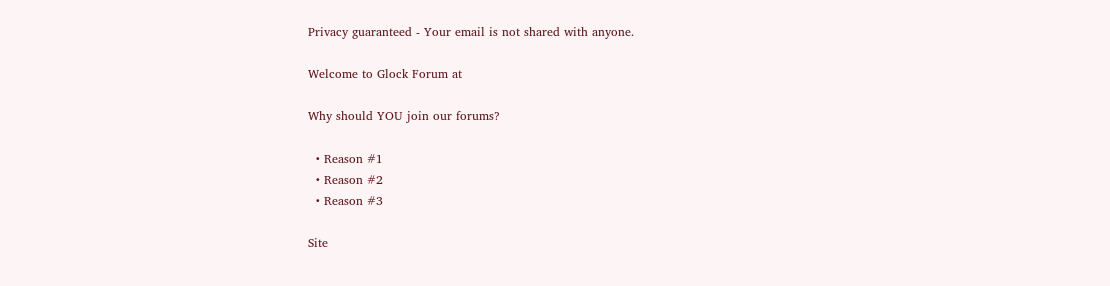Privacy guaranteed - Your email is not shared with anyone.

Welcome to Glock Forum at

Why should YOU join our forums?

  • Reason #1
  • Reason #2
  • Reason #3

Site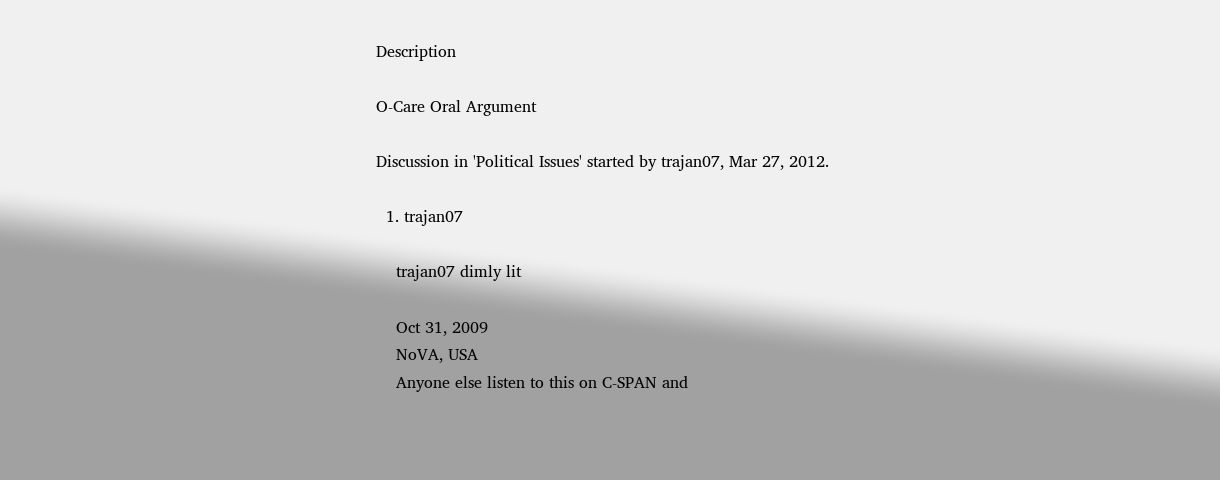Description

O-Care Oral Argument

Discussion in 'Political Issues' started by trajan07, Mar 27, 2012.

  1. trajan07

    trajan07 dimly lit

    Oct 31, 2009
    NoVA, USA
    Anyone else listen to this on C-SPAN and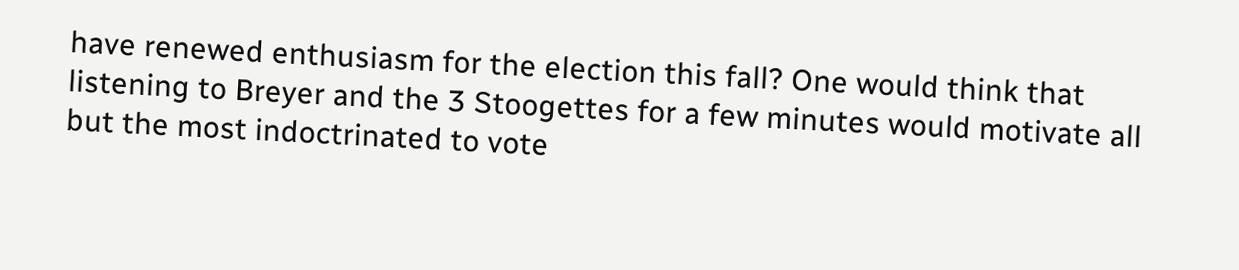have renewed enthusiasm for the election this fall? One would think that listening to Breyer and the 3 Stoogettes for a few minutes would motivate all but the most indoctrinated to vote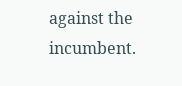against the incumbent.